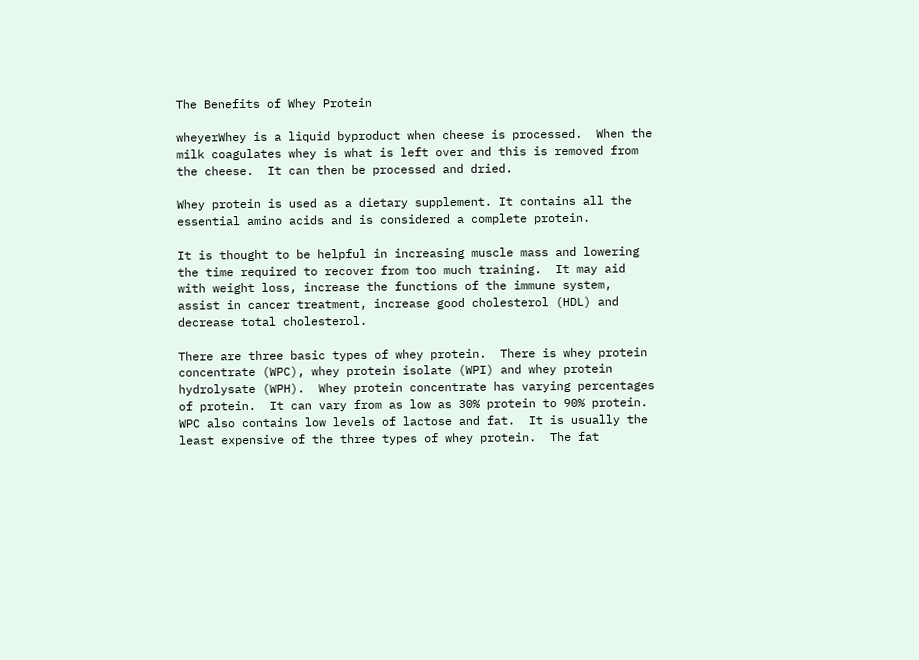The Benefits of Whey Protein

wheyerWhey is a liquid byproduct when cheese is processed.  When the milk coagulates whey is what is left over and this is removed from the cheese.  It can then be processed and dried.

Whey protein is used as a dietary supplement. It contains all the essential amino acids and is considered a complete protein.

It is thought to be helpful in increasing muscle mass and lowering the time required to recover from too much training.  It may aid with weight loss, increase the functions of the immune system, assist in cancer treatment, increase good cholesterol (HDL) and decrease total cholesterol.

There are three basic types of whey protein.  There is whey protein concentrate (WPC), whey protein isolate (WPI) and whey protein hydrolysate (WPH).  Whey protein concentrate has varying percentages of protein.  It can vary from as low as 30% protein to 90% protein.  WPC also contains low levels of lactose and fat.  It is usually the least expensive of the three types of whey protein.  The fat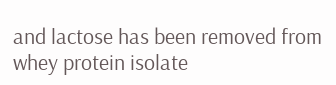and lactose has been removed from whey protein isolate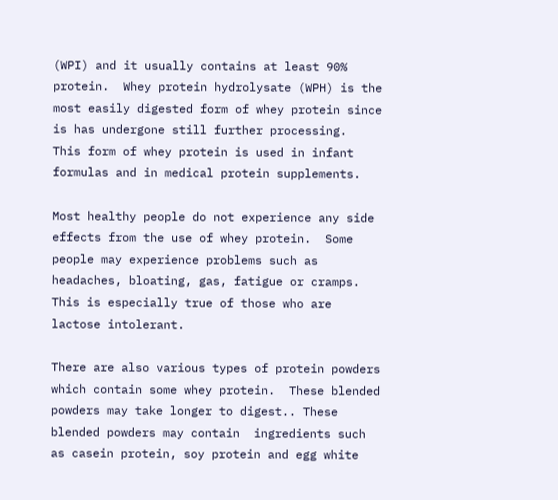(WPI) and it usually contains at least 90% protein.  Whey protein hydrolysate (WPH) is the most easily digested form of whey protein since is has undergone still further processing.  This form of whey protein is used in infant formulas and in medical protein supplements.

Most healthy people do not experience any side effects from the use of whey protein.  Some people may experience problems such as headaches, bloating, gas, fatigue or cramps.  This is especially true of those who are lactose intolerant.

There are also various types of protein powders which contain some whey protein.  These blended powders may take longer to digest.. These blended powders may contain  ingredients such as casein protein, soy protein and egg white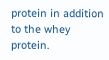protein in addition to the whey protein.